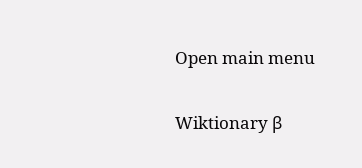Open main menu

Wiktionary β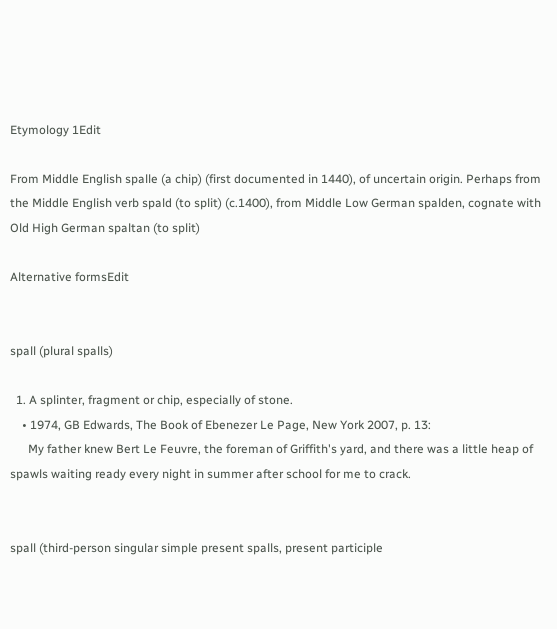Etymology 1Edit

From Middle English spalle (a chip) (first documented in 1440), of uncertain origin. Perhaps from the Middle English verb spald (to split) (c.1400), from Middle Low German spalden, cognate with Old High German spaltan (to split)

Alternative formsEdit


spall (plural spalls)

  1. A splinter, fragment or chip, especially of stone.
    • 1974, GB Edwards, The Book of Ebenezer Le Page, New York 2007, p. 13:
      My father knew Bert Le Feuvre, the foreman of Griffith's yard, and there was a little heap of spawls waiting ready every night in summer after school for me to crack.


spall (third-person singular simple present spalls, present participle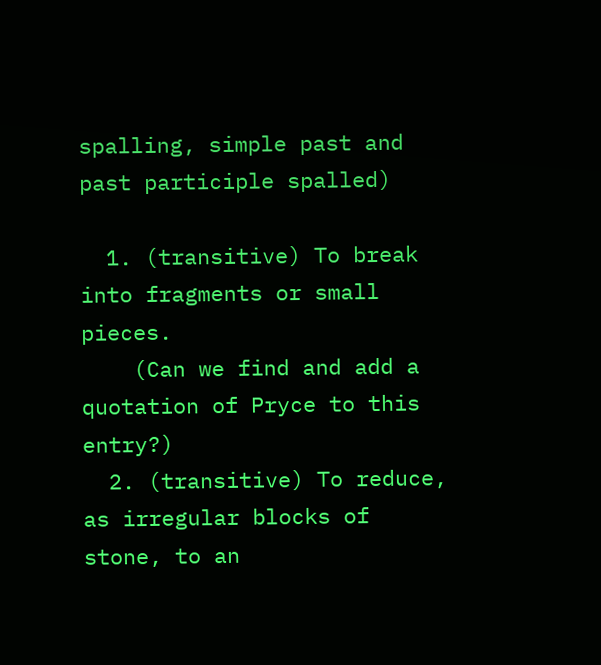spalling, simple past and past participle spalled)

  1. (transitive) To break into fragments or small pieces.
    (Can we find and add a quotation of Pryce to this entry?)
  2. (transitive) To reduce, as irregular blocks of stone, to an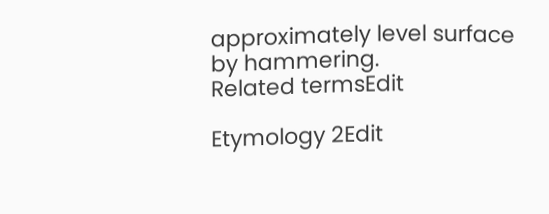approximately level surface by hammering.
Related termsEdit

Etymology 2Edit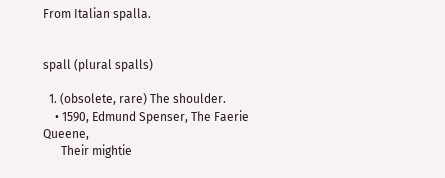From Italian spalla.


spall (plural spalls)

  1. (obsolete, rare) The shoulder.
    • 1590, Edmund Spenser, The Faerie Queene,
      Their mightie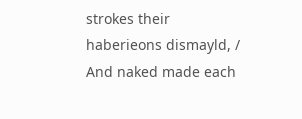strokes their haberieons dismayld, / And naked made each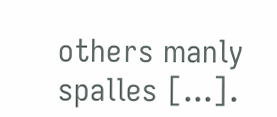others manly spalles [...].